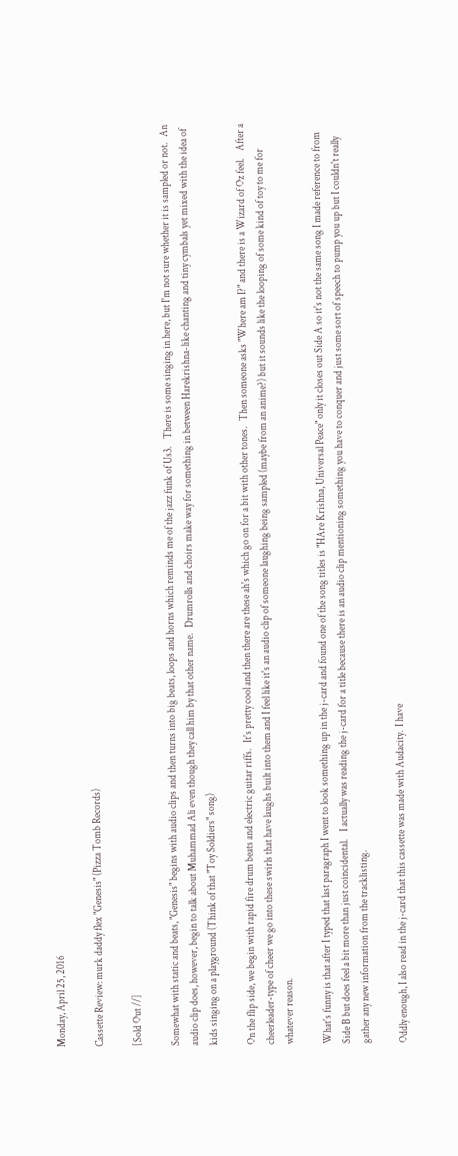Monday, April 25, 2016

Cassette Review: murk daddy flex "Genesis" (Pizza Tomb Records)

[Sold Out //]

Somewhat with static and beats, "Genesis" begins with audio clips and then turns into big beats, loops and horns which reminds me of the jazz funk of Us3.    There is some singing in here, but I'm not sure whether it is sampled or not.   An audio clip does, however, begin to talk about Muhammad Ali even though they call him by that other name.   Drumrolls and choirs make way for something in between Harekrishna-like chanting and tiny cymbals yet mixed with the idea of kids singing on a playground (Think of that "Toy Soldiers" song)

On the flip side, we begin with rapid fire drum beats and electric guitar riffs.   It's pretty cool and then there are these ah's which go on for a bit with other tones.   Then someone asks "Where am I?" and there is a Wizard of Oz feel.    After a cheerleader-type of cheer we go into these swirls that have laughs built into them and I feel like it's an audio clip of someone laughing being sampled (maybe from an anime?) but it sounds like the looping of some kind of toy to me for whatever reason.

What's funny is that after I typed that last paragraph I went to look something up in the j-card and found one of the song titles is "HAre Krishna, Universal Peace" only it closes out Side A so it's not the same song I made reference to from Side B but does feel a bit more than just coincidental.    I actually was reading the j-card for a title because there is an audio clip mentioning something you have to conquer and just some sort of speech to pump you up but I couldn't really gather any new information from the tracklisting.

Oddly enough, I also read in the j-card that this cassette was made with Audacity.  I have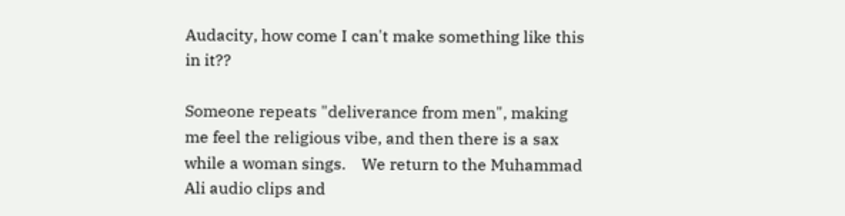Audacity, how come I can't make something like this in it??

Someone repeats "deliverance from men", making me feel the religious vibe, and then there is a sax while a woman sings.    We return to the Muhammad Ali audio clips and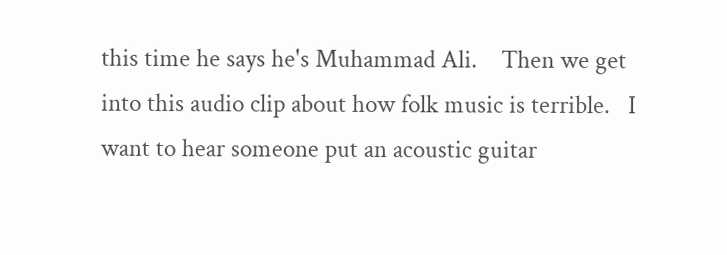this time he says he's Muhammad Ali.    Then we get into this audio clip about how folk music is terrible.   I want to hear someone put an acoustic guitar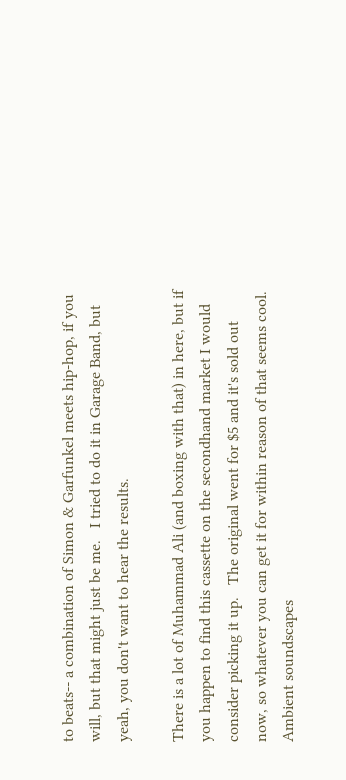to beats-- a combination of Simon & Garfunkel meets hip-hop, if you will, but that might just be me.   I tried to do it in Garage Band, but yeah, you don't want to hear the results.

There is a lot of Muhammad Ali (and boxing with that) in here, but if you happen to find this cassette on the secondhand market I would consider picking it up.   The original went for $5 and it's sold out now, so whatever you can get it for within reason of that seems cool.   Ambient soundscapes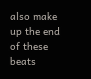also make up the end of these beats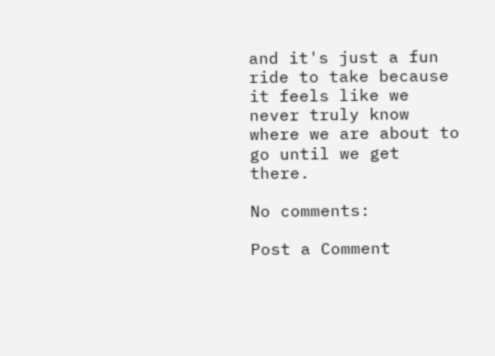and it's just a fun ride to take because it feels like we never truly know where we are about to go until we get there.

No comments:

Post a Comment